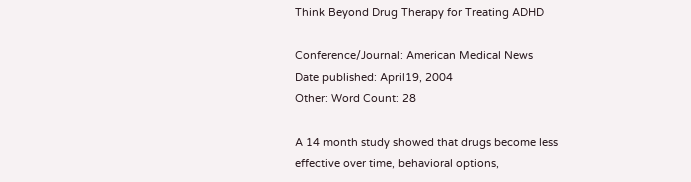Think Beyond Drug Therapy for Treating ADHD

Conference/Journal: American Medical News
Date published: April19, 2004
Other: Word Count: 28

A 14 month study showed that drugs become less effective over time, behavioral options,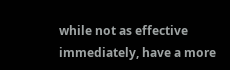while not as effective immediately, have a more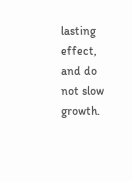lasting effect, and do not slow growth.